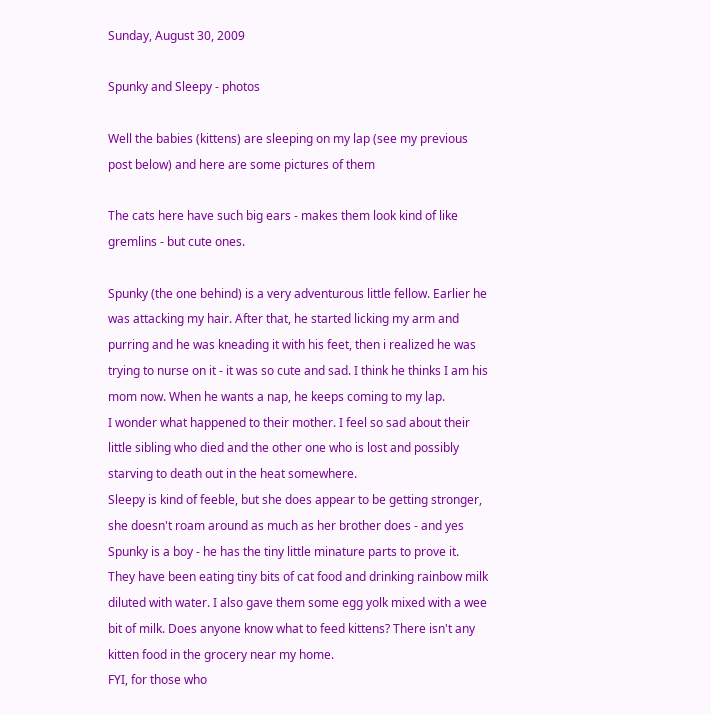Sunday, August 30, 2009

Spunky and Sleepy - photos

Well the babies (kittens) are sleeping on my lap (see my previous post below) and here are some pictures of them

The cats here have such big ears - makes them look kind of like gremlins - but cute ones.

Spunky (the one behind) is a very adventurous little fellow. Earlier he was attacking my hair. After that, he started licking my arm and purring and he was kneading it with his feet, then i realized he was trying to nurse on it - it was so cute and sad. I think he thinks I am his mom now. When he wants a nap, he keeps coming to my lap.
I wonder what happened to their mother. I feel so sad about their little sibling who died and the other one who is lost and possibly starving to death out in the heat somewhere.
Sleepy is kind of feeble, but she does appear to be getting stronger, she doesn't roam around as much as her brother does - and yes Spunky is a boy - he has the tiny little minature parts to prove it.
They have been eating tiny bits of cat food and drinking rainbow milk diluted with water. I also gave them some egg yolk mixed with a wee bit of milk. Does anyone know what to feed kittens? There isn't any kitten food in the grocery near my home.
FYI, for those who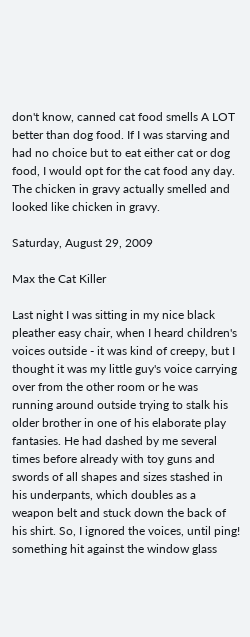don't know, canned cat food smells A LOT better than dog food. If I was starving and had no choice but to eat either cat or dog food, I would opt for the cat food any day. The chicken in gravy actually smelled and looked like chicken in gravy.

Saturday, August 29, 2009

Max the Cat Killer

Last night I was sitting in my nice black pleather easy chair, when I heard children's voices outside - it was kind of creepy, but I thought it was my little guy's voice carrying over from the other room or he was running around outside trying to stalk his older brother in one of his elaborate play fantasies. He had dashed by me several times before already with toy guns and swords of all shapes and sizes stashed in his underpants, which doubles as a weapon belt and stuck down the back of his shirt. So, I ignored the voices, until ping! something hit against the window glass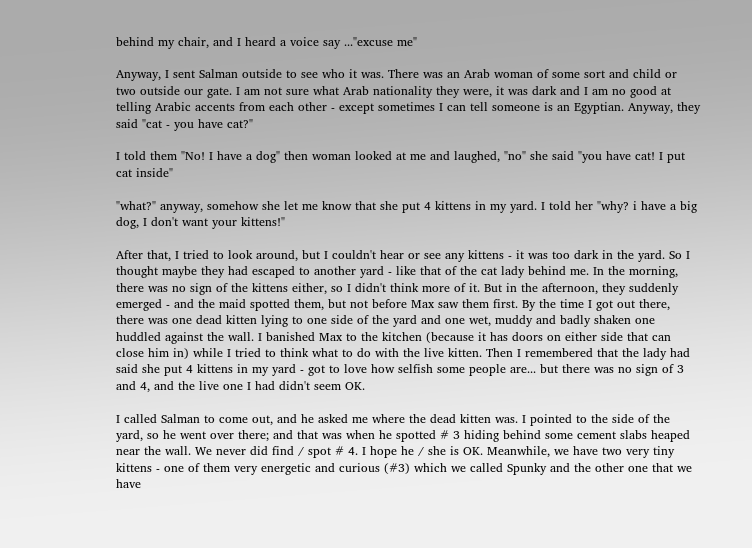behind my chair, and I heard a voice say ..."excuse me"

Anyway, I sent Salman outside to see who it was. There was an Arab woman of some sort and child or two outside our gate. I am not sure what Arab nationality they were, it was dark and I am no good at telling Arabic accents from each other - except sometimes I can tell someone is an Egyptian. Anyway, they said "cat - you have cat?"

I told them "No! I have a dog" then woman looked at me and laughed, "no" she said "you have cat! I put cat inside"

"what?" anyway, somehow she let me know that she put 4 kittens in my yard. I told her "why? i have a big dog, I don't want your kittens!"

After that, I tried to look around, but I couldn't hear or see any kittens - it was too dark in the yard. So I thought maybe they had escaped to another yard - like that of the cat lady behind me. In the morning, there was no sign of the kittens either, so I didn't think more of it. But in the afternoon, they suddenly emerged - and the maid spotted them, but not before Max saw them first. By the time I got out there, there was one dead kitten lying to one side of the yard and one wet, muddy and badly shaken one huddled against the wall. I banished Max to the kitchen (because it has doors on either side that can close him in) while I tried to think what to do with the live kitten. Then I remembered that the lady had said she put 4 kittens in my yard - got to love how selfish some people are... but there was no sign of 3 and 4, and the live one I had didn't seem OK.

I called Salman to come out, and he asked me where the dead kitten was. I pointed to the side of the yard, so he went over there; and that was when he spotted # 3 hiding behind some cement slabs heaped near the wall. We never did find / spot # 4. I hope he / she is OK. Meanwhile, we have two very tiny kittens - one of them very energetic and curious (#3) which we called Spunky and the other one that we have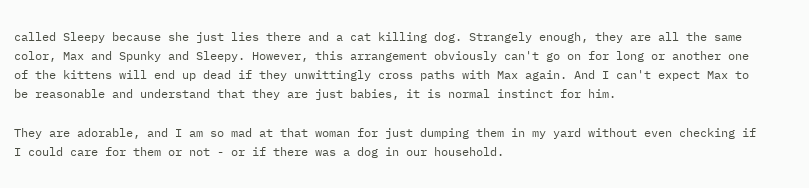called Sleepy because she just lies there and a cat killing dog. Strangely enough, they are all the same color, Max and Spunky and Sleepy. However, this arrangement obviously can't go on for long or another one of the kittens will end up dead if they unwittingly cross paths with Max again. And I can't expect Max to be reasonable and understand that they are just babies, it is normal instinct for him.

They are adorable, and I am so mad at that woman for just dumping them in my yard without even checking if I could care for them or not - or if there was a dog in our household.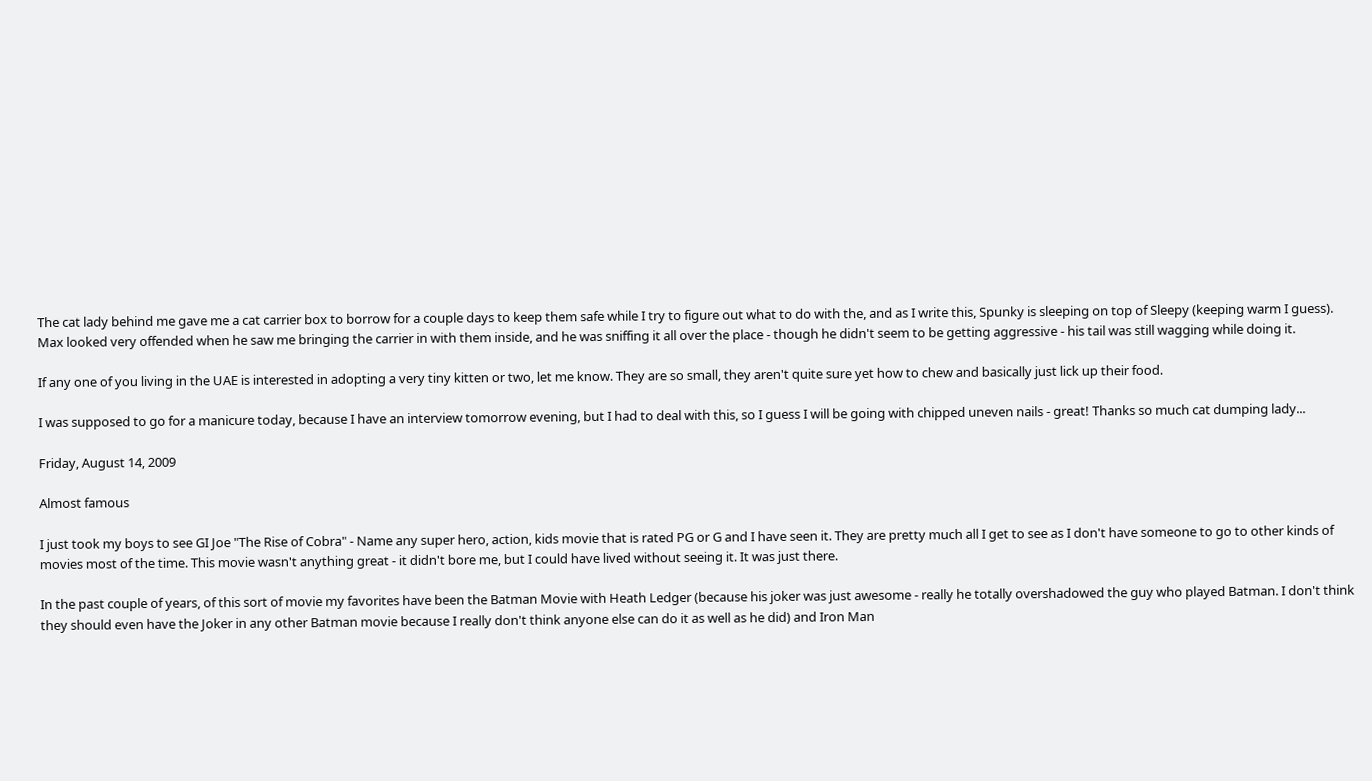The cat lady behind me gave me a cat carrier box to borrow for a couple days to keep them safe while I try to figure out what to do with the, and as I write this, Spunky is sleeping on top of Sleepy (keeping warm I guess). Max looked very offended when he saw me bringing the carrier in with them inside, and he was sniffing it all over the place - though he didn't seem to be getting aggressive - his tail was still wagging while doing it.

If any one of you living in the UAE is interested in adopting a very tiny kitten or two, let me know. They are so small, they aren't quite sure yet how to chew and basically just lick up their food.

I was supposed to go for a manicure today, because I have an interview tomorrow evening, but I had to deal with this, so I guess I will be going with chipped uneven nails - great! Thanks so much cat dumping lady...

Friday, August 14, 2009

Almost famous

I just took my boys to see GI Joe "The Rise of Cobra" - Name any super hero, action, kids movie that is rated PG or G and I have seen it. They are pretty much all I get to see as I don't have someone to go to other kinds of movies most of the time. This movie wasn't anything great - it didn't bore me, but I could have lived without seeing it. It was just there.

In the past couple of years, of this sort of movie my favorites have been the Batman Movie with Heath Ledger (because his joker was just awesome - really he totally overshadowed the guy who played Batman. I don't think they should even have the Joker in any other Batman movie because I really don't think anyone else can do it as well as he did) and Iron Man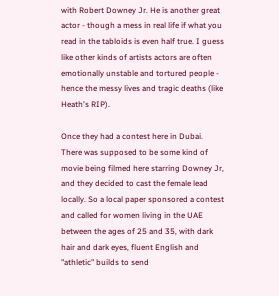with Robert Downey Jr. He is another great actor - though a mess in real life if what you read in the tabloids is even half true. I guess like other kinds of artists actors are often emotionally unstable and tortured people - hence the messy lives and tragic deaths (like Heath's RIP).

Once they had a contest here in Dubai. There was supposed to be some kind of movie being filmed here starring Downey Jr, and they decided to cast the female lead locally. So a local paper sponsored a contest and called for women living in the UAE between the ages of 25 and 35, with dark hair and dark eyes, fluent English and "athletic" builds to send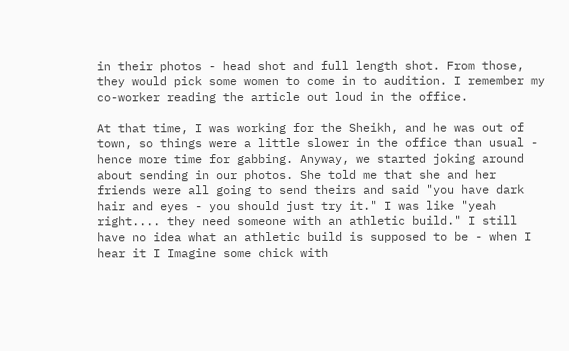in their photos - head shot and full length shot. From those, they would pick some women to come in to audition. I remember my co-worker reading the article out loud in the office.

At that time, I was working for the Sheikh, and he was out of town, so things were a little slower in the office than usual - hence more time for gabbing. Anyway, we started joking around about sending in our photos. She told me that she and her friends were all going to send theirs and said "you have dark hair and eyes - you should just try it." I was like "yeah right.... they need someone with an athletic build." I still have no idea what an athletic build is supposed to be - when I hear it I Imagine some chick with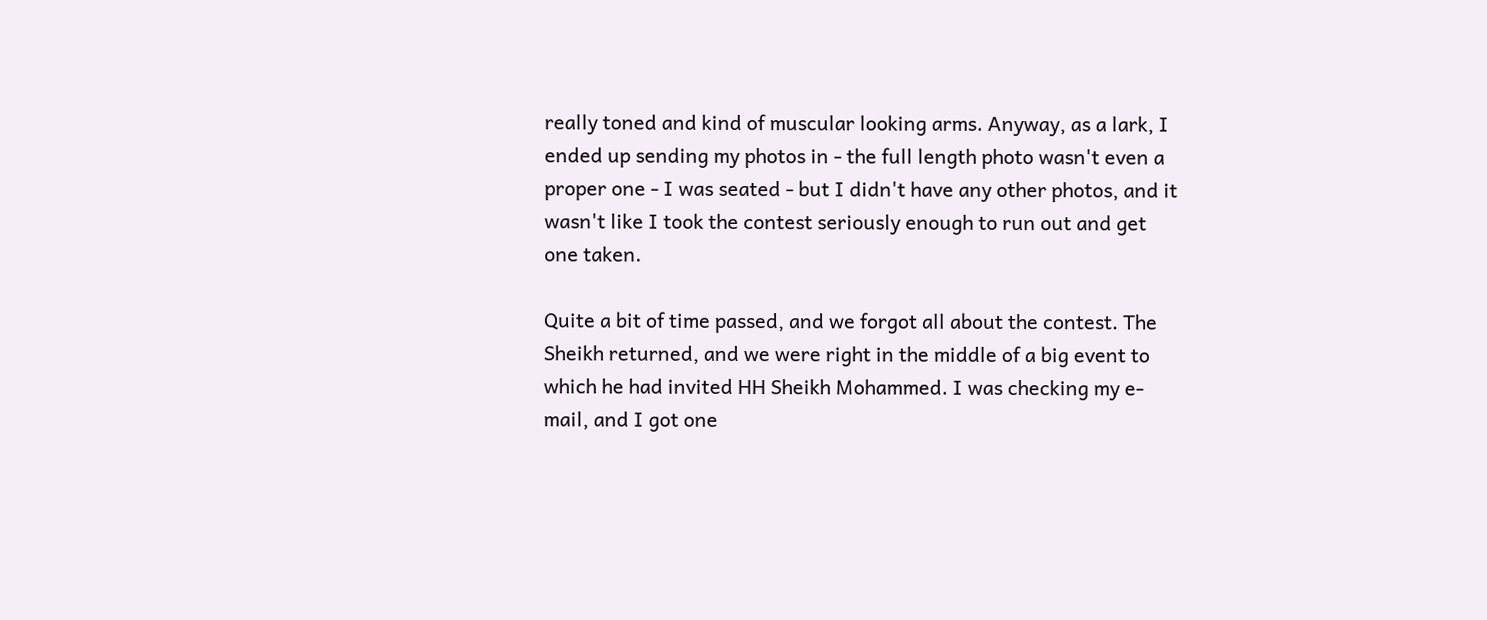really toned and kind of muscular looking arms. Anyway, as a lark, I ended up sending my photos in - the full length photo wasn't even a proper one - I was seated - but I didn't have any other photos, and it wasn't like I took the contest seriously enough to run out and get one taken.

Quite a bit of time passed, and we forgot all about the contest. The Sheikh returned, and we were right in the middle of a big event to which he had invited HH Sheikh Mohammed. I was checking my e-mail, and I got one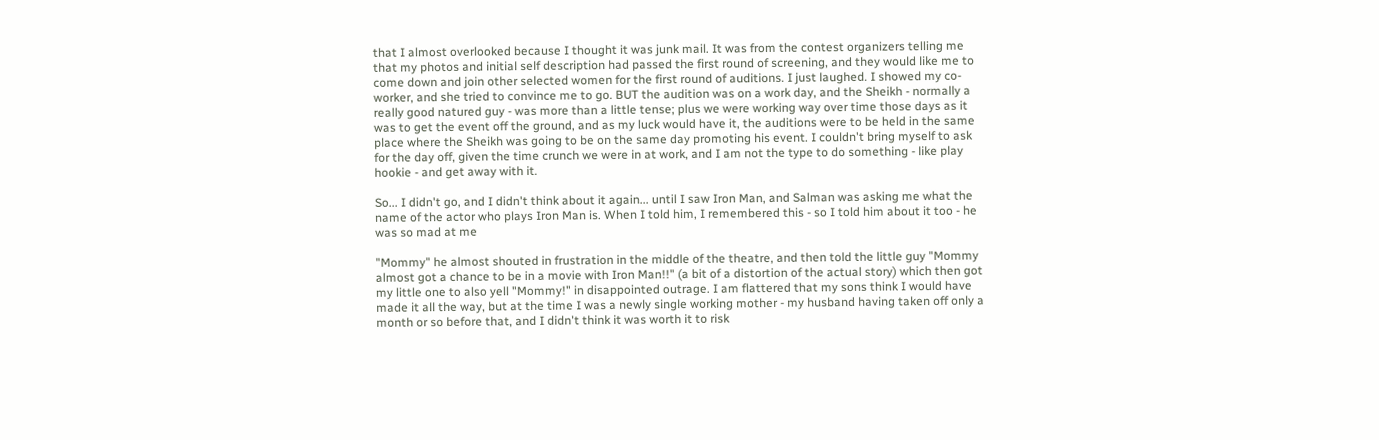that I almost overlooked because I thought it was junk mail. It was from the contest organizers telling me that my photos and initial self description had passed the first round of screening, and they would like me to come down and join other selected women for the first round of auditions. I just laughed. I showed my co-worker, and she tried to convince me to go. BUT the audition was on a work day, and the Sheikh - normally a really good natured guy - was more than a little tense; plus we were working way over time those days as it was to get the event off the ground, and as my luck would have it, the auditions were to be held in the same place where the Sheikh was going to be on the same day promoting his event. I couldn't bring myself to ask for the day off, given the time crunch we were in at work, and I am not the type to do something - like play hookie - and get away with it.

So... I didn't go, and I didn't think about it again... until I saw Iron Man, and Salman was asking me what the name of the actor who plays Iron Man is. When I told him, I remembered this - so I told him about it too - he was so mad at me

"Mommy" he almost shouted in frustration in the middle of the theatre, and then told the little guy "Mommy almost got a chance to be in a movie with Iron Man!!" (a bit of a distortion of the actual story) which then got my little one to also yell "Mommy!" in disappointed outrage. I am flattered that my sons think I would have made it all the way, but at the time I was a newly single working mother - my husband having taken off only a month or so before that, and I didn't think it was worth it to risk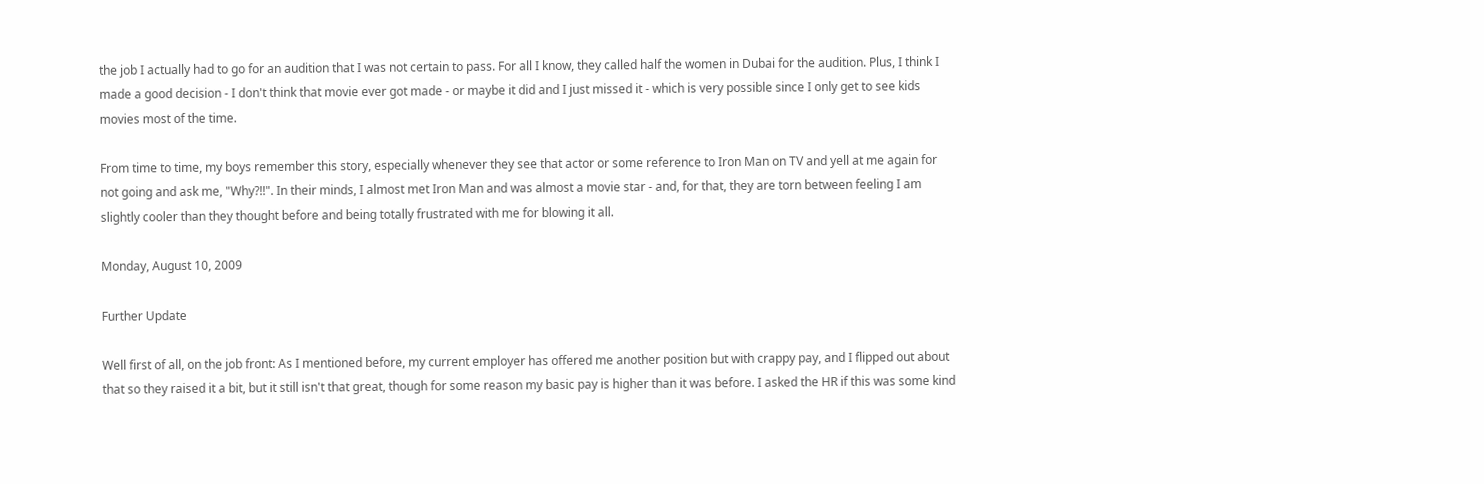the job I actually had to go for an audition that I was not certain to pass. For all I know, they called half the women in Dubai for the audition. Plus, I think I made a good decision - I don't think that movie ever got made - or maybe it did and I just missed it - which is very possible since I only get to see kids movies most of the time.

From time to time, my boys remember this story, especially whenever they see that actor or some reference to Iron Man on TV and yell at me again for not going and ask me, "Why?!!". In their minds, I almost met Iron Man and was almost a movie star - and, for that, they are torn between feeling I am slightly cooler than they thought before and being totally frustrated with me for blowing it all.

Monday, August 10, 2009

Further Update

Well first of all, on the job front: As I mentioned before, my current employer has offered me another position but with crappy pay, and I flipped out about that so they raised it a bit, but it still isn't that great, though for some reason my basic pay is higher than it was before. I asked the HR if this was some kind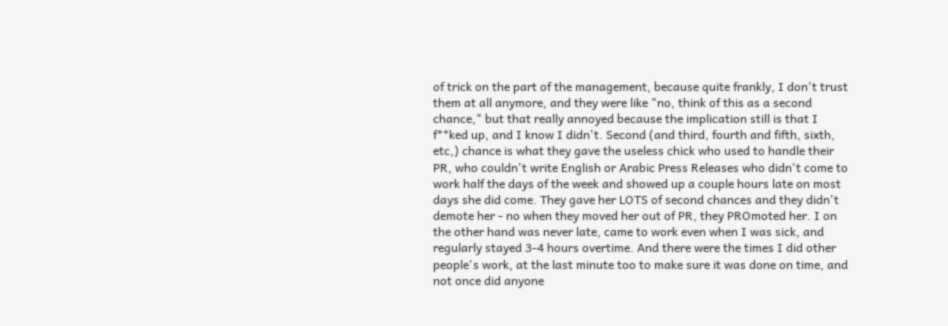of trick on the part of the management, because quite frankly, I don't trust them at all anymore, and they were like "no, think of this as a second chance," but that really annoyed because the implication still is that I f**ked up, and I know I didn't. Second (and third, fourth and fifth, sixth, etc,) chance is what they gave the useless chick who used to handle their PR, who couldn't write English or Arabic Press Releases who didn't come to work half the days of the week and showed up a couple hours late on most days she did come. They gave her LOTS of second chances and they didn't demote her - no when they moved her out of PR, they PROmoted her. I on the other hand was never late, came to work even when I was sick, and regularly stayed 3-4 hours overtime. And there were the times I did other people's work, at the last minute too to make sure it was done on time, and not once did anyone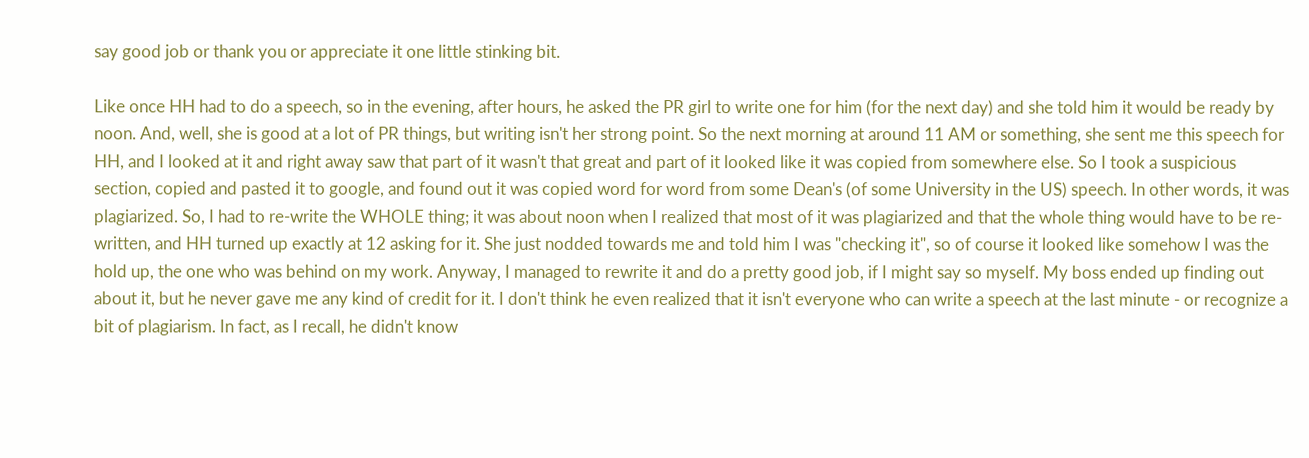say good job or thank you or appreciate it one little stinking bit.

Like once HH had to do a speech, so in the evening, after hours, he asked the PR girl to write one for him (for the next day) and she told him it would be ready by noon. And, well, she is good at a lot of PR things, but writing isn't her strong point. So the next morning at around 11 AM or something, she sent me this speech for HH, and I looked at it and right away saw that part of it wasn't that great and part of it looked like it was copied from somewhere else. So I took a suspicious section, copied and pasted it to google, and found out it was copied word for word from some Dean's (of some University in the US) speech. In other words, it was plagiarized. So, I had to re-write the WHOLE thing; it was about noon when I realized that most of it was plagiarized and that the whole thing would have to be re-written, and HH turned up exactly at 12 asking for it. She just nodded towards me and told him I was "checking it", so of course it looked like somehow I was the hold up, the one who was behind on my work. Anyway, I managed to rewrite it and do a pretty good job, if I might say so myself. My boss ended up finding out about it, but he never gave me any kind of credit for it. I don't think he even realized that it isn't everyone who can write a speech at the last minute - or recognize a bit of plagiarism. In fact, as I recall, he didn't know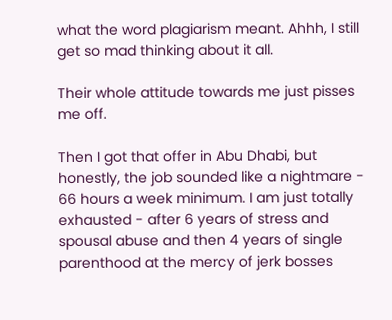what the word plagiarism meant. Ahhh, I still get so mad thinking about it all.

Their whole attitude towards me just pisses me off.

Then I got that offer in Abu Dhabi, but honestly, the job sounded like a nightmare - 66 hours a week minimum. I am just totally exhausted - after 6 years of stress and spousal abuse and then 4 years of single parenthood at the mercy of jerk bosses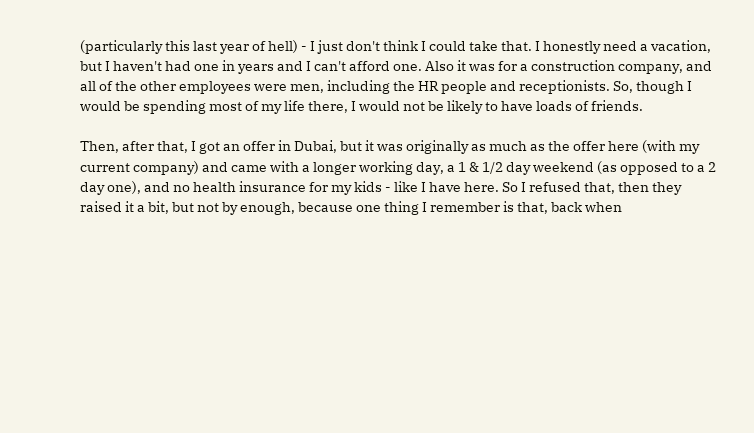(particularly this last year of hell) - I just don't think I could take that. I honestly need a vacation, but I haven't had one in years and I can't afford one. Also it was for a construction company, and all of the other employees were men, including the HR people and receptionists. So, though I would be spending most of my life there, I would not be likely to have loads of friends.

Then, after that, I got an offer in Dubai, but it was originally as much as the offer here (with my current company) and came with a longer working day, a 1 & 1/2 day weekend (as opposed to a 2 day one), and no health insurance for my kids - like I have here. So I refused that, then they raised it a bit, but not by enough, because one thing I remember is that, back when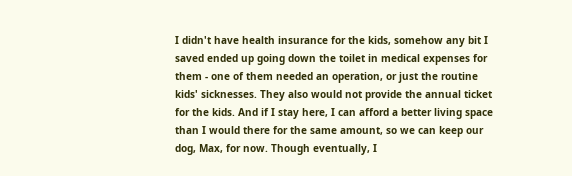I didn't have health insurance for the kids, somehow any bit I saved ended up going down the toilet in medical expenses for them - one of them needed an operation, or just the routine kids' sicknesses. They also would not provide the annual ticket for the kids. And if I stay here, I can afford a better living space than I would there for the same amount, so we can keep our dog, Max, for now. Though eventually, I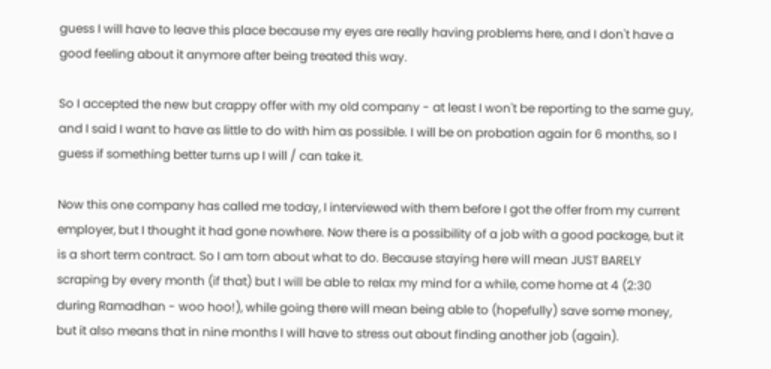guess I will have to leave this place because my eyes are really having problems here, and I don't have a good feeling about it anymore after being treated this way.

So I accepted the new but crappy offer with my old company - at least I won't be reporting to the same guy, and I said I want to have as little to do with him as possible. I will be on probation again for 6 months, so I guess if something better turns up I will / can take it.

Now this one company has called me today, I interviewed with them before I got the offer from my current employer, but I thought it had gone nowhere. Now there is a possibility of a job with a good package, but it is a short term contract. So I am torn about what to do. Because staying here will mean JUST BARELY scraping by every month (if that) but I will be able to relax my mind for a while, come home at 4 (2:30 during Ramadhan - woo hoo!), while going there will mean being able to (hopefully) save some money, but it also means that in nine months I will have to stress out about finding another job (again).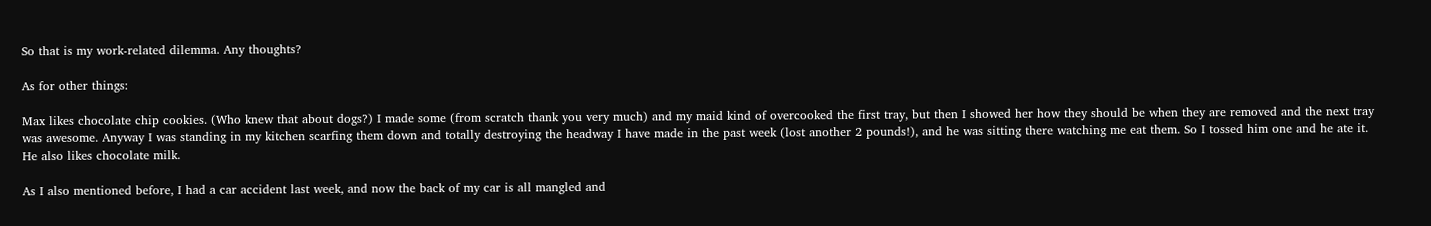So that is my work-related dilemma. Any thoughts?

As for other things:

Max likes chocolate chip cookies. (Who knew that about dogs?) I made some (from scratch thank you very much) and my maid kind of overcooked the first tray, but then I showed her how they should be when they are removed and the next tray was awesome. Anyway I was standing in my kitchen scarfing them down and totally destroying the headway I have made in the past week (lost another 2 pounds!), and he was sitting there watching me eat them. So I tossed him one and he ate it. He also likes chocolate milk.

As I also mentioned before, I had a car accident last week, and now the back of my car is all mangled and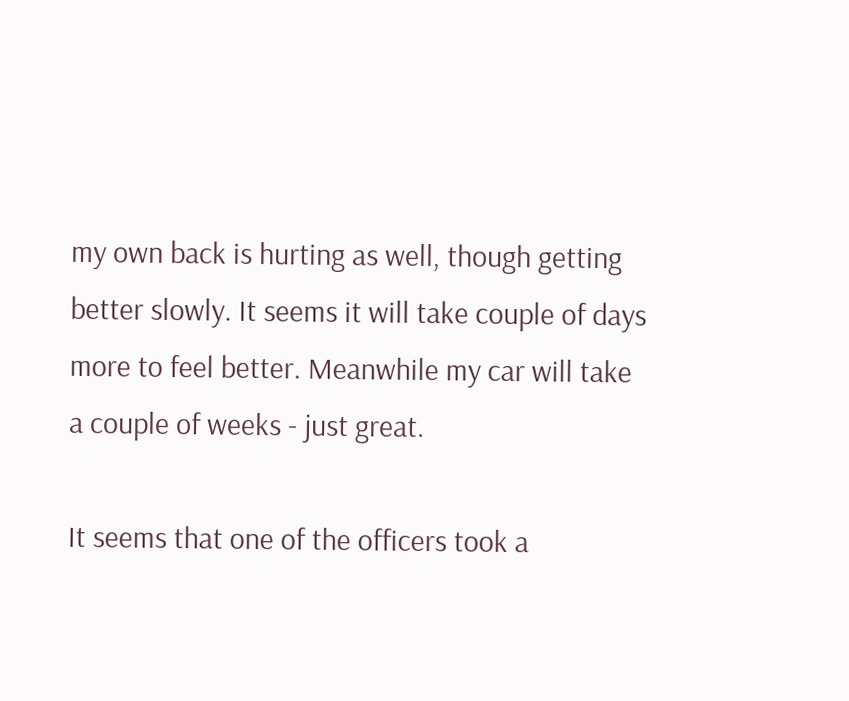my own back is hurting as well, though getting better slowly. It seems it will take couple of days more to feel better. Meanwhile my car will take a couple of weeks - just great.

It seems that one of the officers took a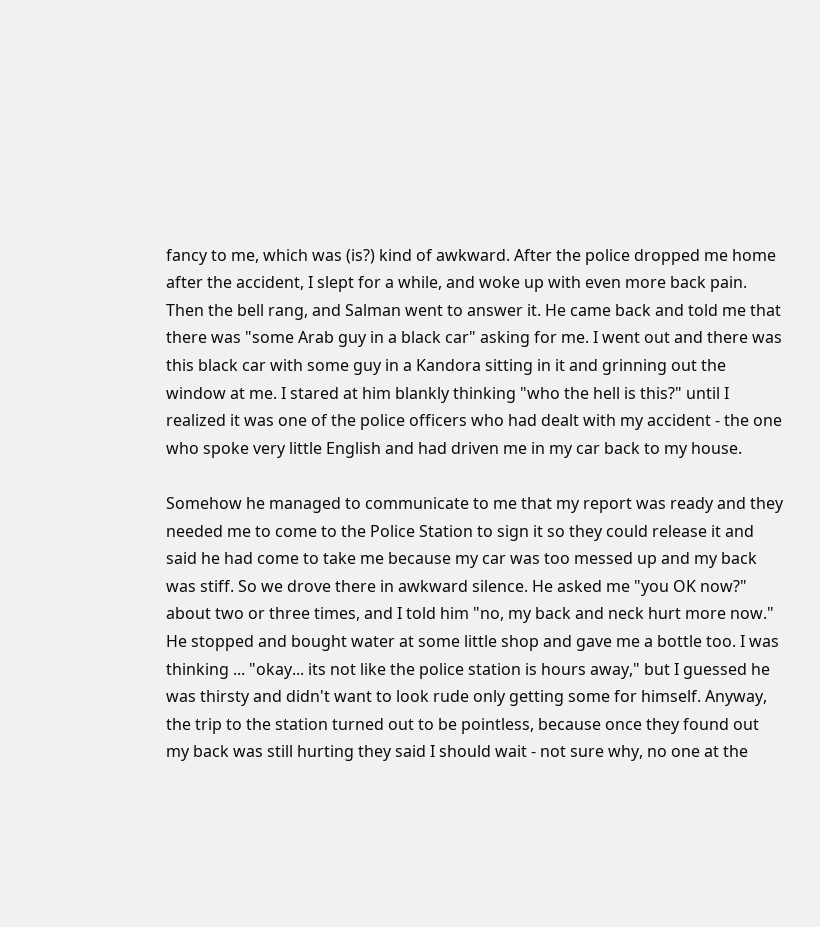fancy to me, which was (is?) kind of awkward. After the police dropped me home after the accident, I slept for a while, and woke up with even more back pain. Then the bell rang, and Salman went to answer it. He came back and told me that there was "some Arab guy in a black car" asking for me. I went out and there was this black car with some guy in a Kandora sitting in it and grinning out the window at me. I stared at him blankly thinking "who the hell is this?" until I realized it was one of the police officers who had dealt with my accident - the one who spoke very little English and had driven me in my car back to my house.

Somehow he managed to communicate to me that my report was ready and they needed me to come to the Police Station to sign it so they could release it and said he had come to take me because my car was too messed up and my back was stiff. So we drove there in awkward silence. He asked me "you OK now?" about two or three times, and I told him "no, my back and neck hurt more now." He stopped and bought water at some little shop and gave me a bottle too. I was thinking ... "okay... its not like the police station is hours away," but I guessed he was thirsty and didn't want to look rude only getting some for himself. Anyway, the trip to the station turned out to be pointless, because once they found out my back was still hurting they said I should wait - not sure why, no one at the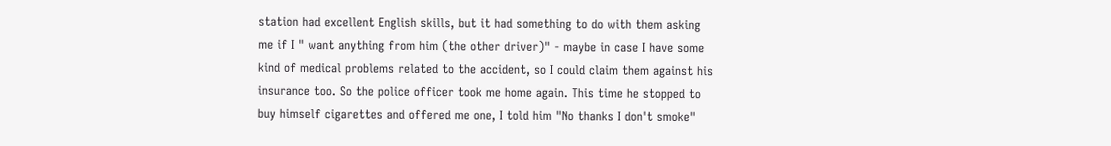station had excellent English skills, but it had something to do with them asking me if I " want anything from him (the other driver)" - maybe in case I have some kind of medical problems related to the accident, so I could claim them against his insurance too. So the police officer took me home again. This time he stopped to buy himself cigarettes and offered me one, I told him "No thanks I don't smoke"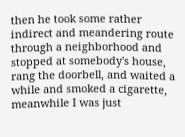then he took some rather indirect and meandering route through a neighborhood and stopped at somebody's house, rang the doorbell, and waited a while and smoked a cigarette, meanwhile I was just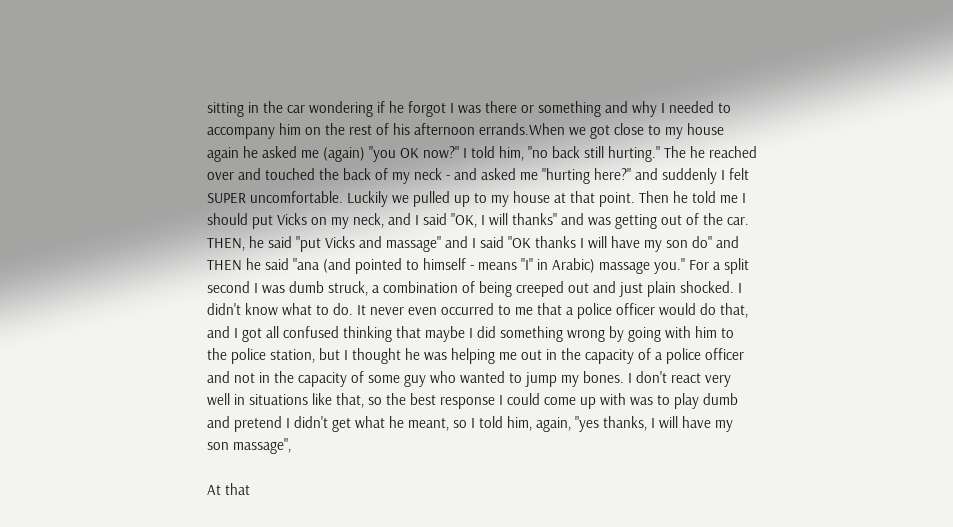sitting in the car wondering if he forgot I was there or something and why I needed to accompany him on the rest of his afternoon errands.When we got close to my house again he asked me (again) "you OK now?" I told him, "no back still hurting." The he reached over and touched the back of my neck - and asked me "hurting here?" and suddenly I felt SUPER uncomfortable. Luckily we pulled up to my house at that point. Then he told me I should put Vicks on my neck, and I said "OK, I will thanks" and was getting out of the car. THEN, he said "put Vicks and massage" and I said "OK thanks I will have my son do" and THEN he said "ana (and pointed to himself - means "I" in Arabic) massage you." For a split second I was dumb struck, a combination of being creeped out and just plain shocked. I didn't know what to do. It never even occurred to me that a police officer would do that, and I got all confused thinking that maybe I did something wrong by going with him to the police station, but I thought he was helping me out in the capacity of a police officer and not in the capacity of some guy who wanted to jump my bones. I don't react very well in situations like that, so the best response I could come up with was to play dumb and pretend I didn't get what he meant, so I told him, again, "yes thanks, I will have my son massage",

At that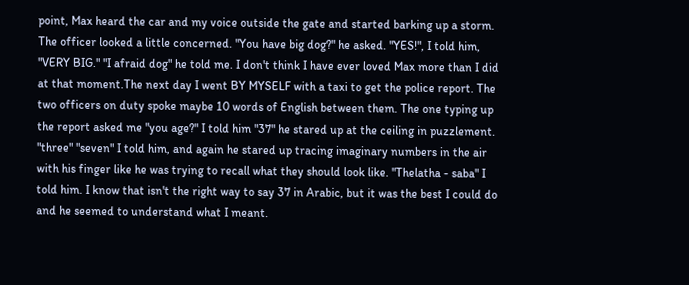point, Max heard the car and my voice outside the gate and started barking up a storm. The officer looked a little concerned. "You have big dog?" he asked. "YES!", I told him, "VERY BIG." "I afraid dog" he told me. I don't think I have ever loved Max more than I did at that moment.The next day I went BY MYSELF with a taxi to get the police report. The two officers on duty spoke maybe 10 words of English between them. The one typing up the report asked me "you age?" I told him "37" he stared up at the ceiling in puzzlement. "three" "seven" I told him, and again he stared up tracing imaginary numbers in the air with his finger like he was trying to recall what they should look like. "Thelatha - saba" I told him. I know that isn't the right way to say 37 in Arabic, but it was the best I could do and he seemed to understand what I meant.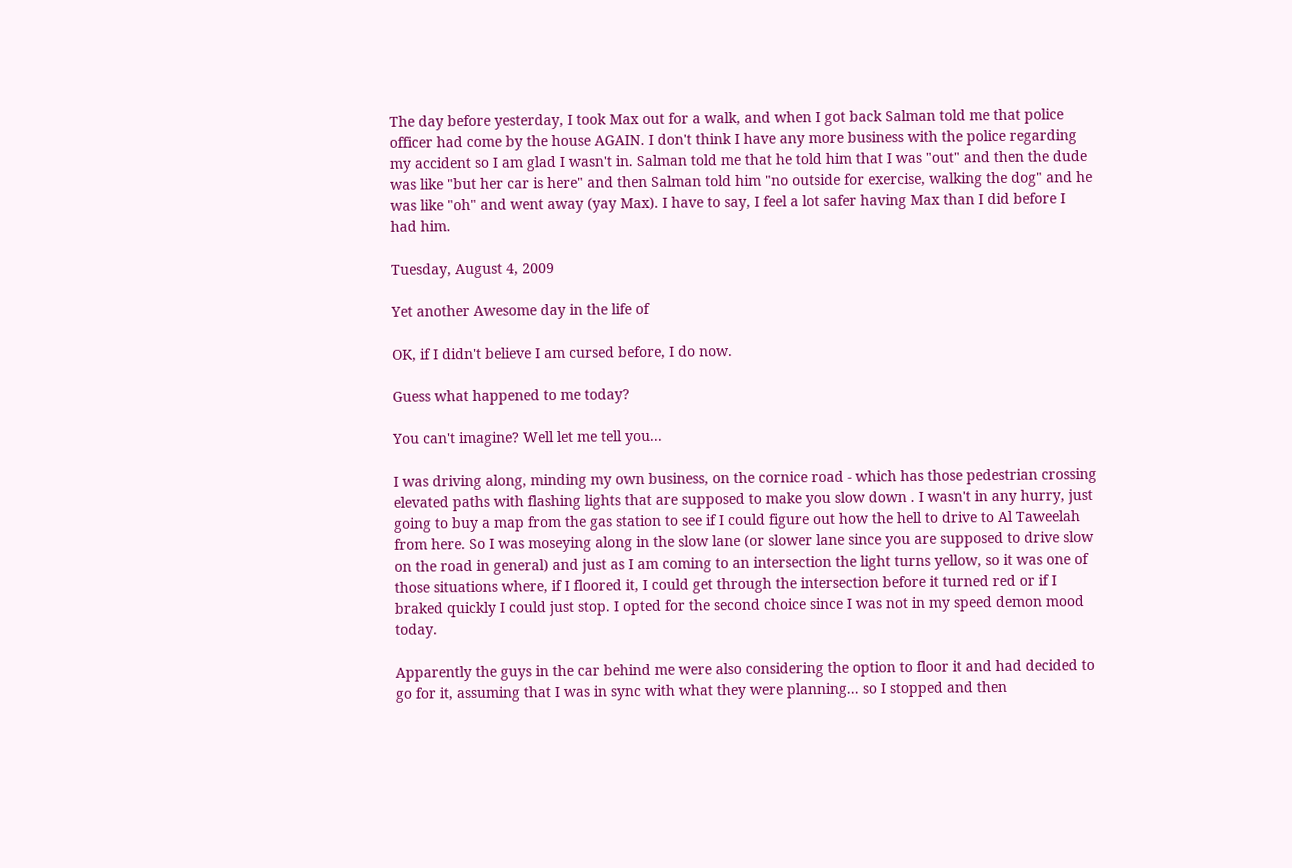The day before yesterday, I took Max out for a walk, and when I got back Salman told me that police officer had come by the house AGAIN. I don't think I have any more business with the police regarding my accident so I am glad I wasn't in. Salman told me that he told him that I was "out" and then the dude was like "but her car is here" and then Salman told him "no outside for exercise, walking the dog" and he was like "oh" and went away (yay Max). I have to say, I feel a lot safer having Max than I did before I had him.

Tuesday, August 4, 2009

Yet another Awesome day in the life of

OK, if I didn't believe I am cursed before, I do now.

Guess what happened to me today?

You can't imagine? Well let me tell you...

I was driving along, minding my own business, on the cornice road - which has those pedestrian crossing elevated paths with flashing lights that are supposed to make you slow down . I wasn't in any hurry, just going to buy a map from the gas station to see if I could figure out how the hell to drive to Al Taweelah from here. So I was moseying along in the slow lane (or slower lane since you are supposed to drive slow on the road in general) and just as I am coming to an intersection the light turns yellow, so it was one of those situations where, if I floored it, I could get through the intersection before it turned red or if I braked quickly I could just stop. I opted for the second choice since I was not in my speed demon mood today.

Apparently the guys in the car behind me were also considering the option to floor it and had decided to go for it, assuming that I was in sync with what they were planning... so I stopped and then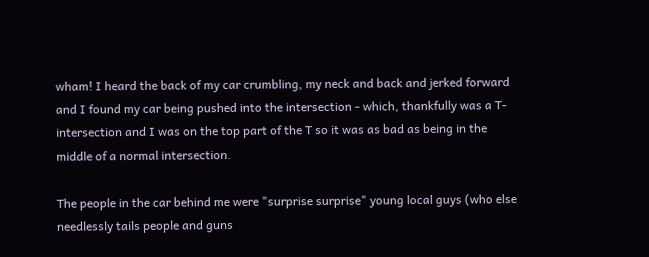wham! I heard the back of my car crumbling, my neck and back and jerked forward and I found my car being pushed into the intersection - which, thankfully was a T- intersection and I was on the top part of the T so it was as bad as being in the middle of a normal intersection.

The people in the car behind me were "surprise surprise" young local guys (who else needlessly tails people and guns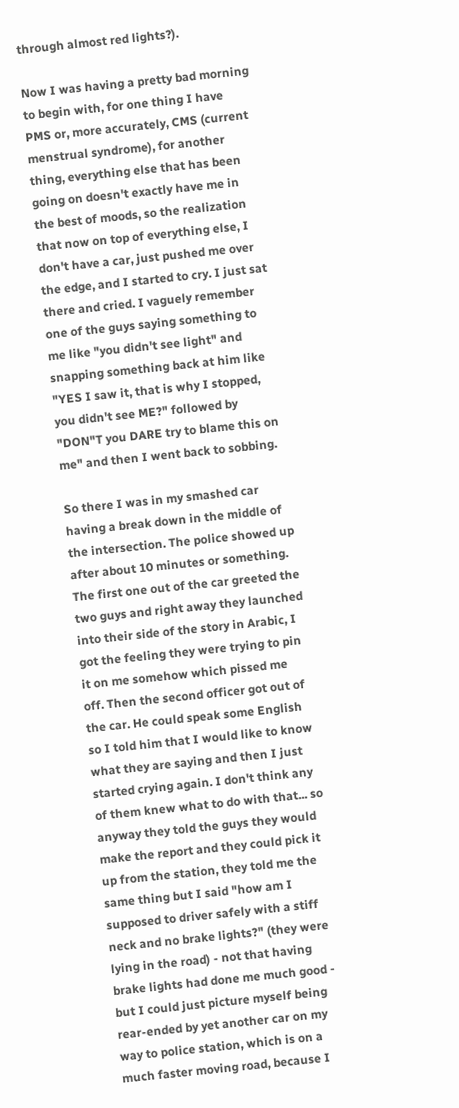through almost red lights?).

Now I was having a pretty bad morning to begin with, for one thing I have PMS or, more accurately, CMS (current menstrual syndrome), for another thing, everything else that has been going on doesn't exactly have me in the best of moods, so the realization that now on top of everything else, I don't have a car, just pushed me over the edge, and I started to cry. I just sat there and cried. I vaguely remember one of the guys saying something to me like "you didn't see light" and snapping something back at him like "YES I saw it, that is why I stopped, you didn't see ME?" followed by "DON"T you DARE try to blame this on me" and then I went back to sobbing.

So there I was in my smashed car having a break down in the middle of the intersection. The police showed up after about 10 minutes or something. The first one out of the car greeted the two guys and right away they launched into their side of the story in Arabic, I got the feeling they were trying to pin it on me somehow which pissed me off. Then the second officer got out of the car. He could speak some English so I told him that I would like to know what they are saying and then I just started crying again. I don't think any of them knew what to do with that... so anyway they told the guys they would make the report and they could pick it up from the station, they told me the same thing but I said "how am I supposed to driver safely with a stiff neck and no brake lights?" (they were lying in the road) - not that having brake lights had done me much good - but I could just picture myself being rear-ended by yet another car on my way to police station, which is on a much faster moving road, because I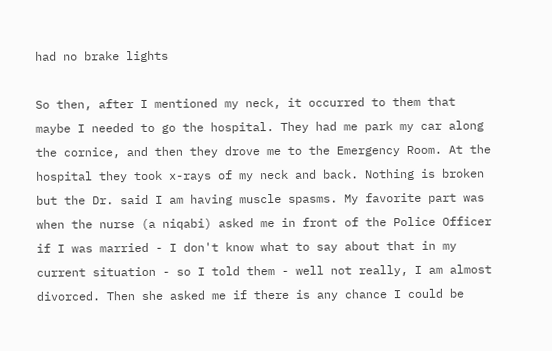had no brake lights

So then, after I mentioned my neck, it occurred to them that maybe I needed to go the hospital. They had me park my car along the cornice, and then they drove me to the Emergency Room. At the hospital they took x-rays of my neck and back. Nothing is broken but the Dr. said I am having muscle spasms. My favorite part was when the nurse (a niqabi) asked me in front of the Police Officer if I was married - I don't know what to say about that in my current situation - so I told them - well not really, I am almost divorced. Then she asked me if there is any chance I could be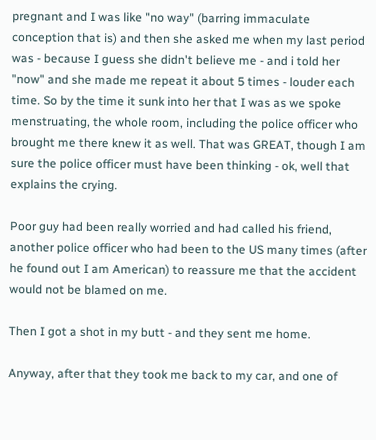pregnant and I was like "no way" (barring immaculate conception that is) and then she asked me when my last period was - because I guess she didn't believe me - and i told her "now" and she made me repeat it about 5 times - louder each time. So by the time it sunk into her that I was as we spoke menstruating, the whole room, including the police officer who brought me there knew it as well. That was GREAT, though I am sure the police officer must have been thinking - ok, well that explains the crying.

Poor guy had been really worried and had called his friend, another police officer who had been to the US many times (after he found out I am American) to reassure me that the accident would not be blamed on me.

Then I got a shot in my butt - and they sent me home.

Anyway, after that they took me back to my car, and one of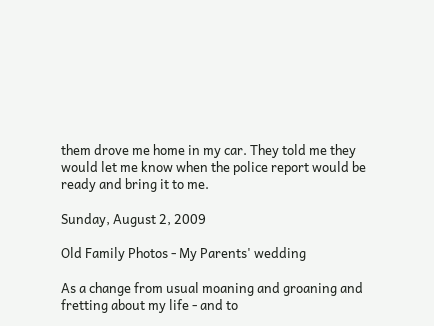them drove me home in my car. They told me they would let me know when the police report would be ready and bring it to me.

Sunday, August 2, 2009

Old Family Photos - My Parents' wedding

As a change from usual moaning and groaning and fretting about my life - and to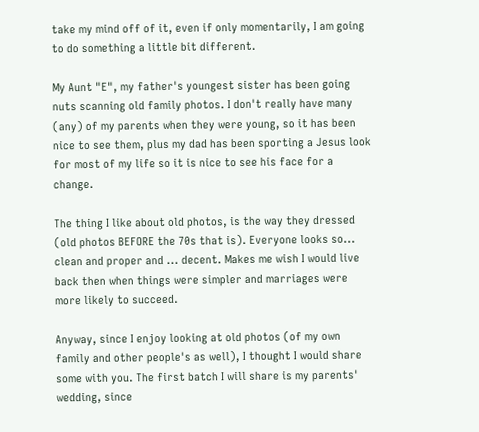take my mind off of it, even if only momentarily, I am going to do something a little bit different.

My Aunt "E", my father's youngest sister has been going nuts scanning old family photos. I don't really have many (any) of my parents when they were young, so it has been nice to see them, plus my dad has been sporting a Jesus look for most of my life so it is nice to see his face for a change.

The thing I like about old photos, is the way they dressed (old photos BEFORE the 70s that is). Everyone looks so... clean and proper and ... decent. Makes me wish I would live back then when things were simpler and marriages were more likely to succeed.

Anyway, since I enjoy looking at old photos (of my own family and other people's as well), I thought I would share some with you. The first batch I will share is my parents' wedding, since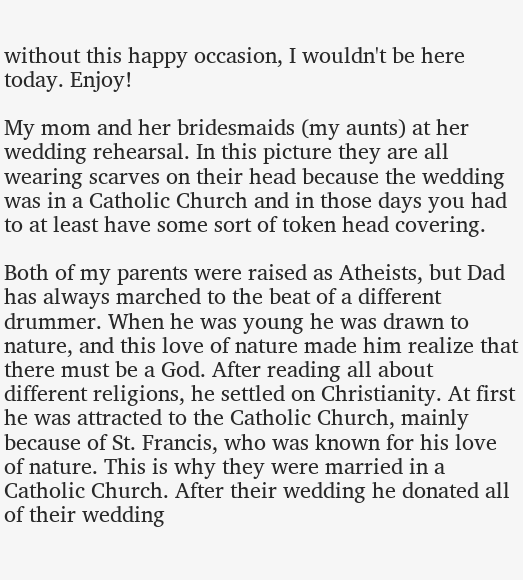without this happy occasion, I wouldn't be here today. Enjoy!

My mom and her bridesmaids (my aunts) at her wedding rehearsal. In this picture they are all wearing scarves on their head because the wedding was in a Catholic Church and in those days you had to at least have some sort of token head covering.

Both of my parents were raised as Atheists, but Dad has always marched to the beat of a different drummer. When he was young he was drawn to nature, and this love of nature made him realize that there must be a God. After reading all about different religions, he settled on Christianity. At first he was attracted to the Catholic Church, mainly because of St. Francis, who was known for his love of nature. This is why they were married in a Catholic Church. After their wedding he donated all of their wedding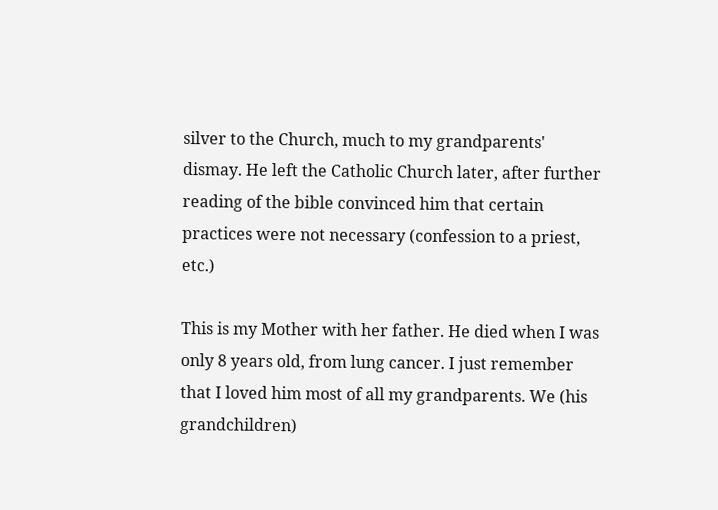silver to the Church, much to my grandparents' dismay. He left the Catholic Church later, after further reading of the bible convinced him that certain practices were not necessary (confession to a priest, etc.)

This is my Mother with her father. He died when I was only 8 years old, from lung cancer. I just remember that I loved him most of all my grandparents. We (his grandchildren)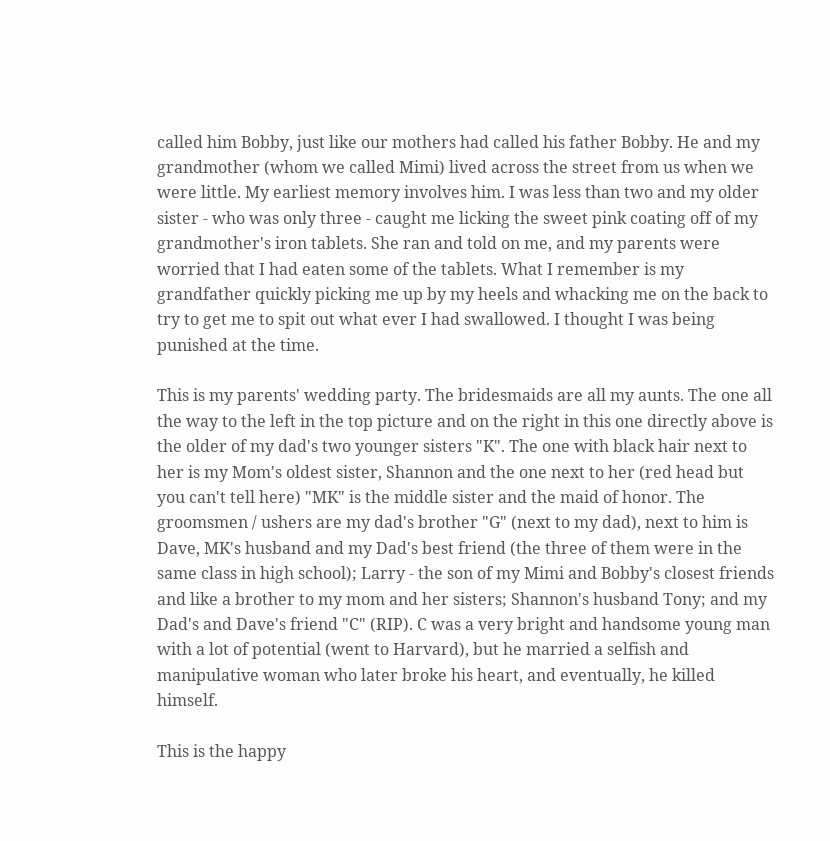called him Bobby, just like our mothers had called his father Bobby. He and my grandmother (whom we called Mimi) lived across the street from us when we were little. My earliest memory involves him. I was less than two and my older sister - who was only three - caught me licking the sweet pink coating off of my grandmother's iron tablets. She ran and told on me, and my parents were worried that I had eaten some of the tablets. What I remember is my grandfather quickly picking me up by my heels and whacking me on the back to try to get me to spit out what ever I had swallowed. I thought I was being punished at the time.

This is my parents' wedding party. The bridesmaids are all my aunts. The one all the way to the left in the top picture and on the right in this one directly above is the older of my dad's two younger sisters "K". The one with black hair next to her is my Mom's oldest sister, Shannon and the one next to her (red head but you can't tell here) "MK" is the middle sister and the maid of honor. The groomsmen / ushers are my dad's brother "G" (next to my dad), next to him is Dave, MK's husband and my Dad's best friend (the three of them were in the same class in high school); Larry - the son of my Mimi and Bobby's closest friends and like a brother to my mom and her sisters; Shannon's husband Tony; and my Dad's and Dave's friend "C" (RIP). C was a very bright and handsome young man with a lot of potential (went to Harvard), but he married a selfish and manipulative woman who later broke his heart, and eventually, he killed himself.

This is the happy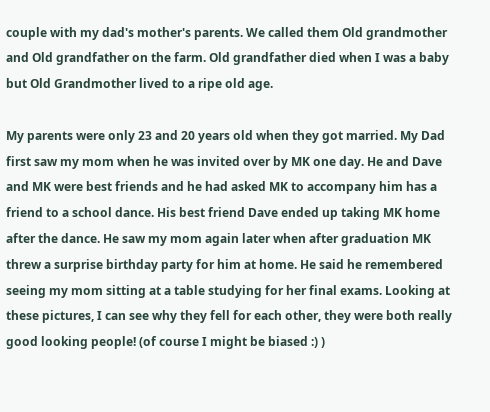couple with my dad's mother's parents. We called them Old grandmother and Old grandfather on the farm. Old grandfather died when I was a baby but Old Grandmother lived to a ripe old age.

My parents were only 23 and 20 years old when they got married. My Dad first saw my mom when he was invited over by MK one day. He and Dave and MK were best friends and he had asked MK to accompany him has a friend to a school dance. His best friend Dave ended up taking MK home after the dance. He saw my mom again later when after graduation MK threw a surprise birthday party for him at home. He said he remembered seeing my mom sitting at a table studying for her final exams. Looking at these pictures, I can see why they fell for each other, they were both really good looking people! (of course I might be biased :) )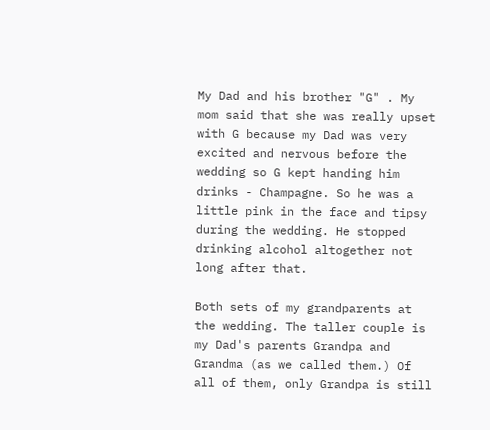My Dad and his brother "G" . My mom said that she was really upset with G because my Dad was very excited and nervous before the wedding so G kept handing him drinks - Champagne. So he was a little pink in the face and tipsy during the wedding. He stopped drinking alcohol altogether not long after that.

Both sets of my grandparents at the wedding. The taller couple is my Dad's parents Grandpa and Grandma (as we called them.) Of all of them, only Grandpa is still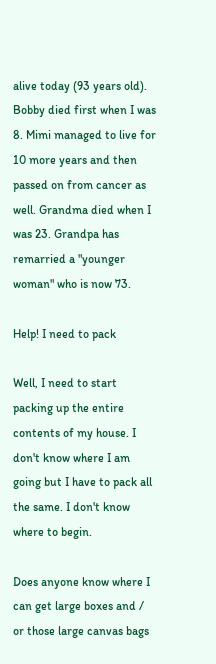alive today (93 years old). Bobby died first when I was 8. Mimi managed to live for 10 more years and then passed on from cancer as well. Grandma died when I was 23. Grandpa has remarried a "younger woman" who is now 73.

Help! I need to pack

Well, I need to start packing up the entire contents of my house. I don't know where I am going but I have to pack all the same. I don't know where to begin.

Does anyone know where I can get large boxes and / or those large canvas bags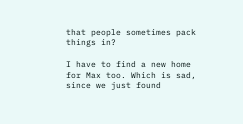that people sometimes pack things in?

I have to find a new home for Max too. Which is sad, since we just found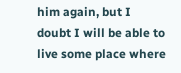him again, but I doubt I will be able to live some place where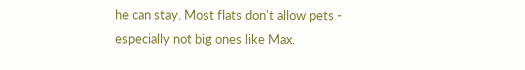he can stay. Most flats don't allow pets - especially not big ones like Max.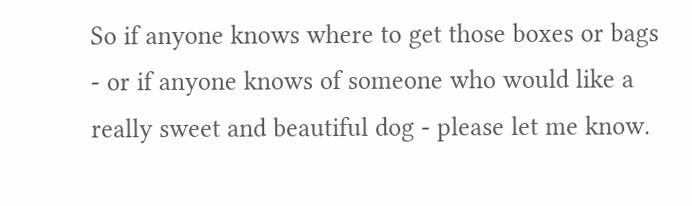So if anyone knows where to get those boxes or bags - or if anyone knows of someone who would like a really sweet and beautiful dog - please let me know.